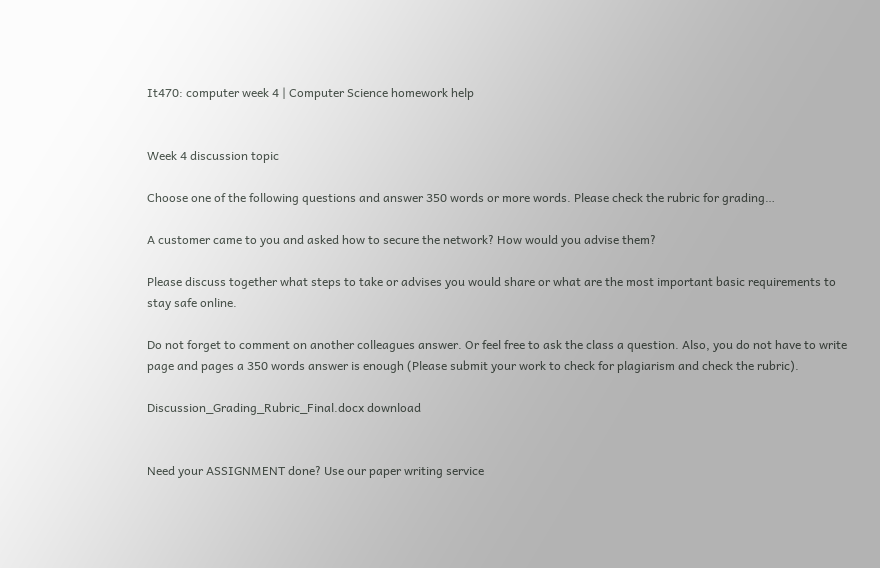It470: computer week 4 | Computer Science homework help


Week 4 discussion topic

Choose one of the following questions and answer 350 words or more words. Please check the rubric for grading…

A customer came to you and asked how to secure the network? How would you advise them?

Please discuss together what steps to take or advises you would share or what are the most important basic requirements to stay safe online.

Do not forget to comment on another colleagues answer. Or feel free to ask the class a question. Also, you do not have to write page and pages a 350 words answer is enough (Please submit your work to check for plagiarism and check the rubric).

Discussion_Grading_Rubric_Final.docx download


Need your ASSIGNMENT done? Use our paper writing service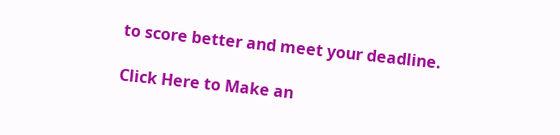to score better and meet your deadline.

Click Here to Make an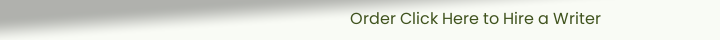Order Click Here to Hire a Writer